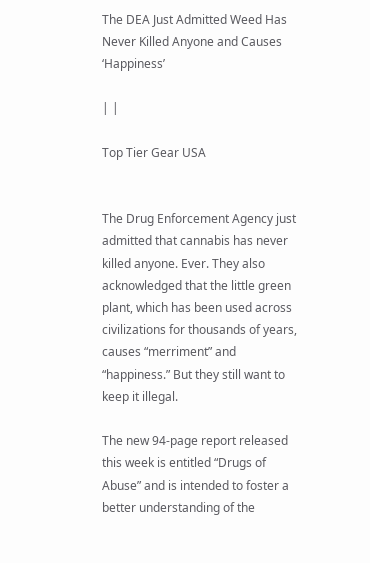The DEA Just Admitted Weed Has Never Killed Anyone and Causes ‘Happiness’

| |

Top Tier Gear USA


The Drug Enforcement Agency just admitted that cannabis has never killed anyone. Ever. They also acknowledged that the little green plant, which has been used across civilizations for thousands of years, causes “merriment” and “happiness.” But they still want to keep it illegal.

The new 94-page report released this week is entitled “Drugs of Abuse” and is intended to foster a better understanding of the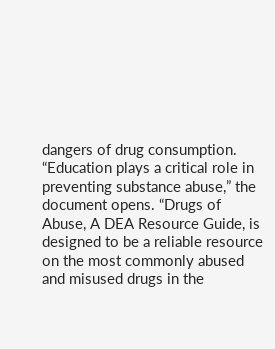dangers of drug consumption. “Education plays a critical role in preventing substance abuse,” the document opens. “Drugs of Abuse, A DEA Resource Guide, is designed to be a reliable resource on the most commonly abused and misused drugs in the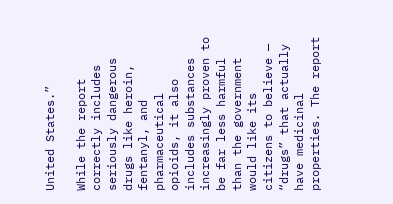United States.”

While the report correctly includes seriously dangerous drugs like heroin, fentanyl, and pharmaceutical opioids, it also includes substances increasingly proven to be far less harmful than the government would like its citizens to believe — “drugs” that actually have medicinal properties. The report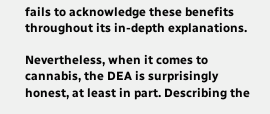fails to acknowledge these benefits throughout its in-depth explanations.

Nevertheless, when it comes to cannabis, the DEA is surprisingly honest, at least in part. Describing the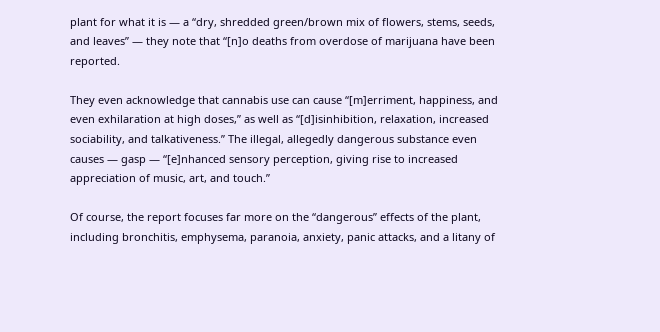plant for what it is — a “dry, shredded green/brown mix of flowers, stems, seeds, and leaves” — they note that “[n]o deaths from overdose of marijuana have been reported.

They even acknowledge that cannabis use can cause “[m]erriment, happiness, and even exhilaration at high doses,” as well as “[d]isinhibition, relaxation, increased sociability, and talkativeness.” The illegal, allegedly dangerous substance even causes — gasp — “[e]nhanced sensory perception, giving rise to increased appreciation of music, art, and touch.”

Of course, the report focuses far more on the “dangerous” effects of the plant, including bronchitis, emphysema, paranoia, anxiety, panic attacks, and a litany of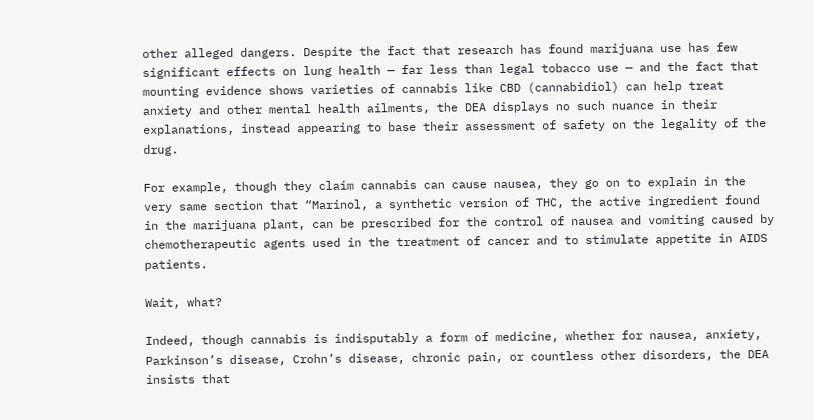other alleged dangers. Despite the fact that research has found marijuana use has few significant effects on lung health — far less than legal tobacco use — and the fact that mounting evidence shows varieties of cannabis like CBD (cannabidiol) can help treat anxiety and other mental health ailments, the DEA displays no such nuance in their explanations, instead appearing to base their assessment of safety on the legality of the drug.

For example, though they claim cannabis can cause nausea, they go on to explain in the very same section that “Marinol, a synthetic version of THC, the active ingredient found in the marijuana plant, can be prescribed for the control of nausea and vomiting caused by chemotherapeutic agents used in the treatment of cancer and to stimulate appetite in AIDS patients.

Wait, what?

Indeed, though cannabis is indisputably a form of medicine, whether for nausea, anxiety, Parkinson’s disease, Crohn’s disease, chronic pain, or countless other disorders, the DEA insists that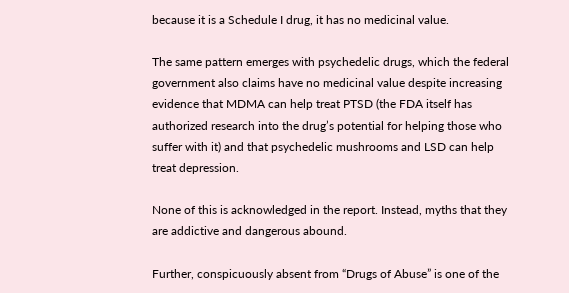because it is a Schedule I drug, it has no medicinal value.

The same pattern emerges with psychedelic drugs, which the federal government also claims have no medicinal value despite increasing evidence that MDMA can help treat PTSD (the FDA itself has authorized research into the drug’s potential for helping those who suffer with it) and that psychedelic mushrooms and LSD can help treat depression.

None of this is acknowledged in the report. Instead, myths that they are addictive and dangerous abound.

Further, conspicuously absent from “Drugs of Abuse” is one of the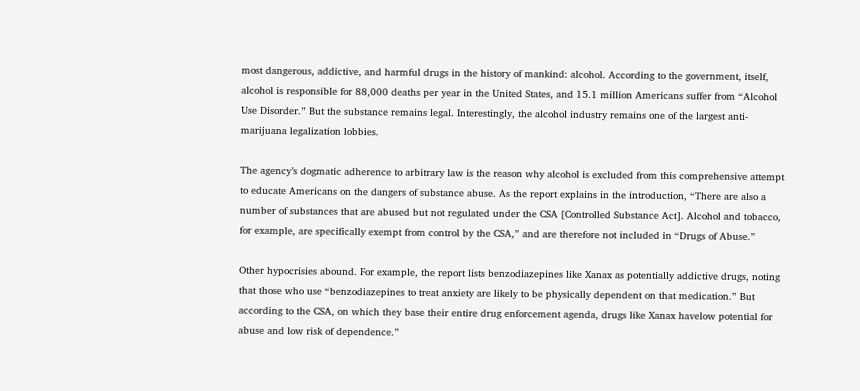most dangerous, addictive, and harmful drugs in the history of mankind: alcohol. According to the government, itself, alcohol is responsible for 88,000 deaths per year in the United States, and 15.1 million Americans suffer from “Alcohol Use Disorder.” But the substance remains legal. Interestingly, the alcohol industry remains one of the largest anti-marijuana legalization lobbies.

The agency’s dogmatic adherence to arbitrary law is the reason why alcohol is excluded from this comprehensive attempt to educate Americans on the dangers of substance abuse. As the report explains in the introduction, “There are also a number of substances that are abused but not regulated under the CSA [Controlled Substance Act]. Alcohol and tobacco, for example, are specifically exempt from control by the CSA,” and are therefore not included in “Drugs of Abuse.”

Other hypocrisies abound. For example, the report lists benzodiazepines like Xanax as potentially addictive drugs, noting that those who use “benzodiazepines to treat anxiety are likely to be physically dependent on that medication.” But according to the CSA, on which they base their entire drug enforcement agenda, drugs like Xanax havelow potential for abuse and low risk of dependence.”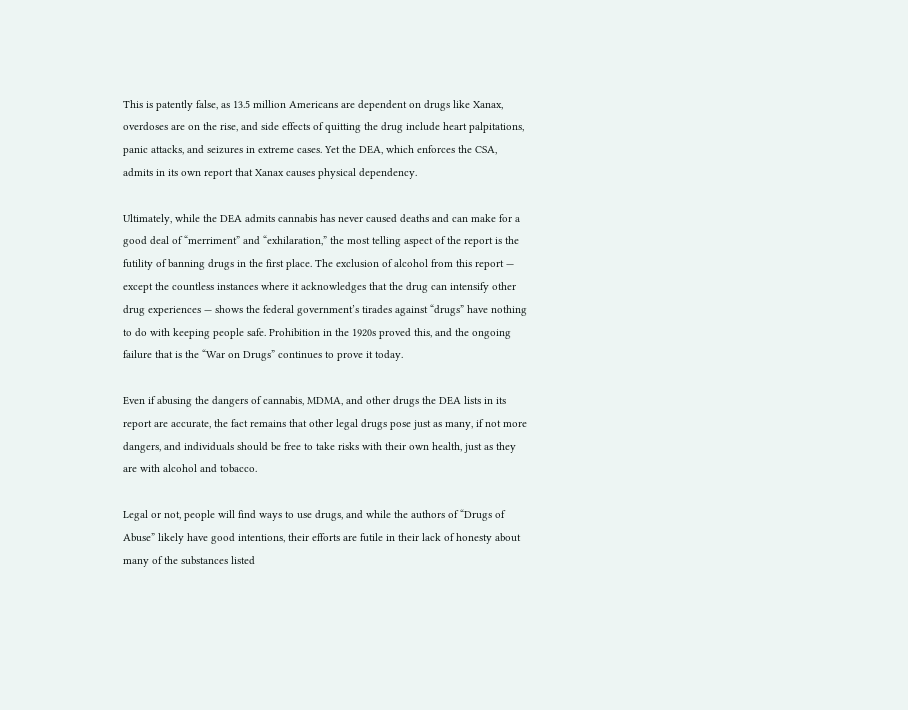This is patently false, as 13.5 million Americans are dependent on drugs like Xanax, overdoses are on the rise, and side effects of quitting the drug include heart palpitations, panic attacks, and seizures in extreme cases. Yet the DEA, which enforces the CSA, admits in its own report that Xanax causes physical dependency.

Ultimately, while the DEA admits cannabis has never caused deaths and can make for a good deal of “merriment” and “exhilaration,” the most telling aspect of the report is the futility of banning drugs in the first place. The exclusion of alcohol from this report — except the countless instances where it acknowledges that the drug can intensify other drug experiences — shows the federal government’s tirades against “drugs” have nothing to do with keeping people safe. Prohibition in the 1920s proved this, and the ongoing failure that is the “War on Drugs” continues to prove it today.

Even if abusing the dangers of cannabis, MDMA, and other drugs the DEA lists in its report are accurate, the fact remains that other legal drugs pose just as many, if not more dangers, and individuals should be free to take risks with their own health, just as they are with alcohol and tobacco.

Legal or not, people will find ways to use drugs, and while the authors of “Drugs of Abuse” likely have good intentions, their efforts are futile in their lack of honesty about many of the substances listed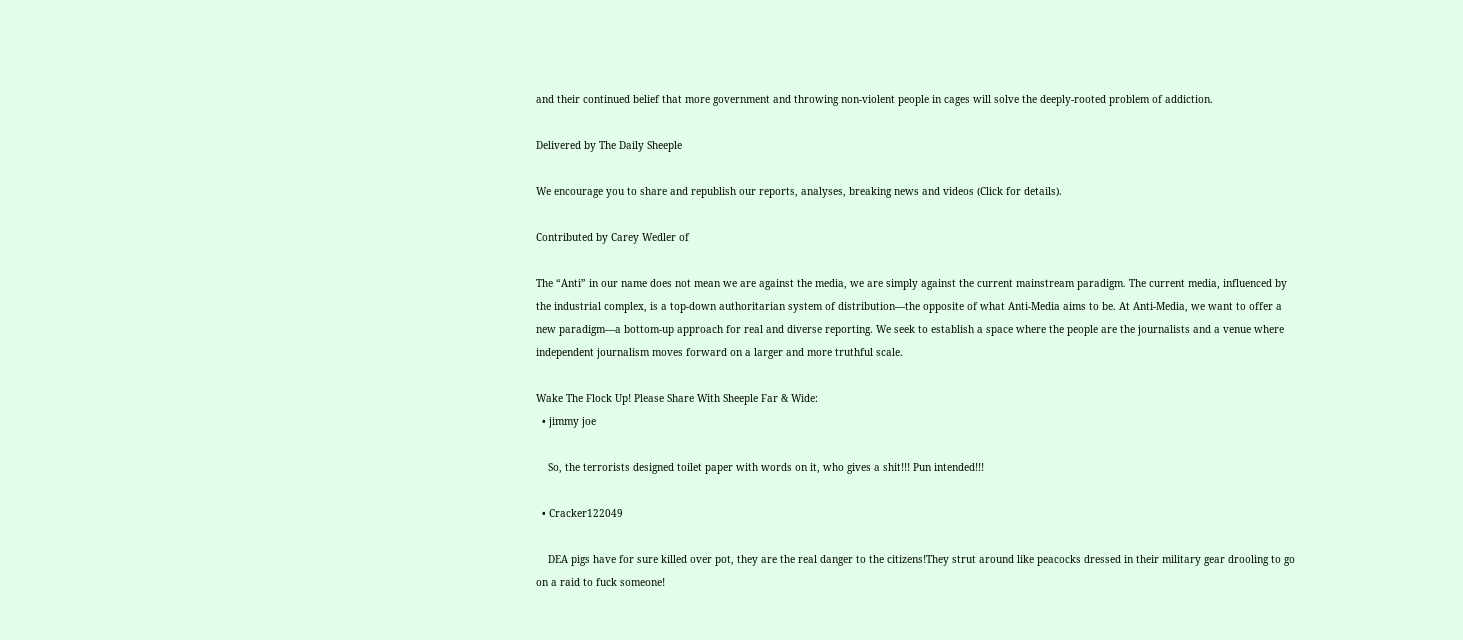and their continued belief that more government and throwing non-violent people in cages will solve the deeply-rooted problem of addiction.

Delivered by The Daily Sheeple

We encourage you to share and republish our reports, analyses, breaking news and videos (Click for details).

Contributed by Carey Wedler of

The “Anti” in our name does not mean we are against the media, we are simply against the current mainstream paradigm. The current media, influenced by the industrial complex, is a top-down authoritarian system of distribution—the opposite of what Anti-Media aims to be. At Anti-Media, we want to offer a new paradigm—a bottom-up approach for real and diverse reporting. We seek to establish a space where the people are the journalists and a venue where independent journalism moves forward on a larger and more truthful scale.

Wake The Flock Up! Please Share With Sheeple Far & Wide:
  • jimmy joe

    So, the terrorists designed toilet paper with words on it, who gives a shit!!! Pun intended!!!

  • Cracker122049

    DEA pigs have for sure killed over pot, they are the real danger to the citizens!They strut around like peacocks dressed in their military gear drooling to go on a raid to fuck someone!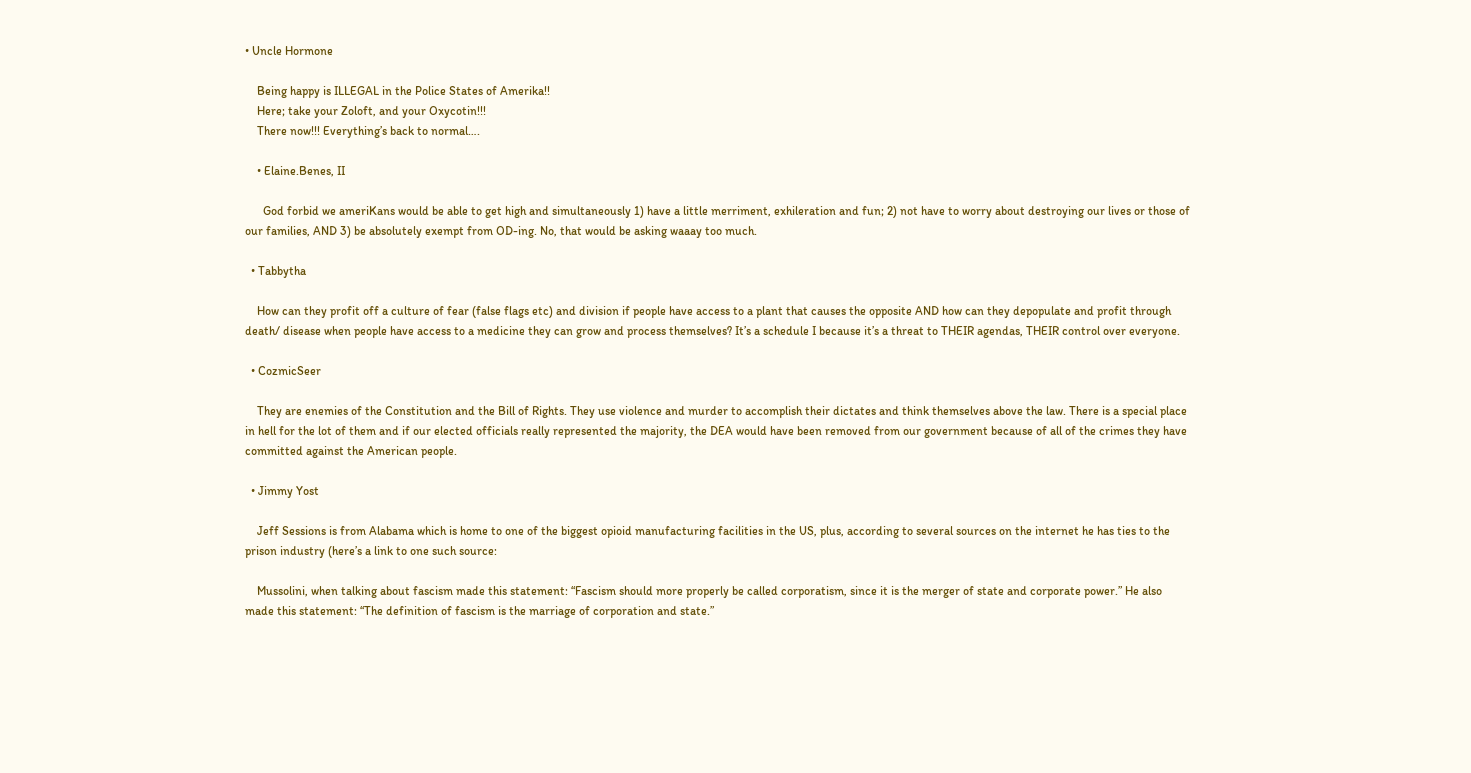• Uncle Hormone

    Being happy is ILLEGAL in the Police States of Amerika!!
    Here; take your Zoloft, and your Oxycotin!!!
    There now!!! Everything’s back to normal….

    • Elaine.Benes, II

      God forbid we ameriKans would be able to get high and simultaneously 1) have a little merriment, exhileration and fun; 2) not have to worry about destroying our lives or those of our families, AND 3) be absolutely exempt from OD-ing. No, that would be asking waaay too much.

  • Tabbytha

    How can they profit off a culture of fear (false flags etc) and division if people have access to a plant that causes the opposite AND how can they depopulate and profit through death/ disease when people have access to a medicine they can grow and process themselves? It’s a schedule I because it’s a threat to THEIR agendas, THEIR control over everyone.

  • CozmicSeer

    They are enemies of the Constitution and the Bill of Rights. They use violence and murder to accomplish their dictates and think themselves above the law. There is a special place in hell for the lot of them and if our elected officials really represented the majority, the DEA would have been removed from our government because of all of the crimes they have committed against the American people.

  • Jimmy Yost

    Jeff Sessions is from Alabama which is home to one of the biggest opioid manufacturing facilities in the US, plus, according to several sources on the internet he has ties to the prison industry (here’s a link to one such source:

    Mussolini, when talking about fascism made this statement: “Fascism should more properly be called corporatism, since it is the merger of state and corporate power.” He also made this statement: “The definition of fascism is the marriage of corporation and state.”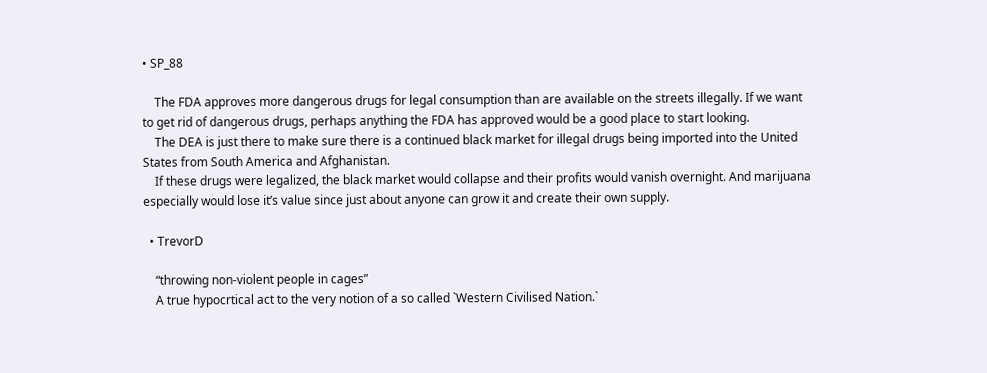• SP_88

    The FDA approves more dangerous drugs for legal consumption than are available on the streets illegally. If we want to get rid of dangerous drugs, perhaps anything the FDA has approved would be a good place to start looking.
    The DEA is just there to make sure there is a continued black market for illegal drugs being imported into the United States from South America and Afghanistan.
    If these drugs were legalized, the black market would collapse and their profits would vanish overnight. And marijuana especially would lose it’s value since just about anyone can grow it and create their own supply.

  • TrevorD

    “throwing non-violent people in cages”
    A true hypocrtical act to the very notion of a so called `Western Civilised Nation.`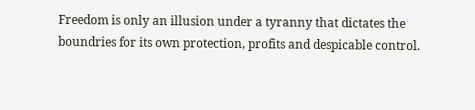Freedom is only an illusion under a tyranny that dictates the boundries for its own protection, profits and despicable control.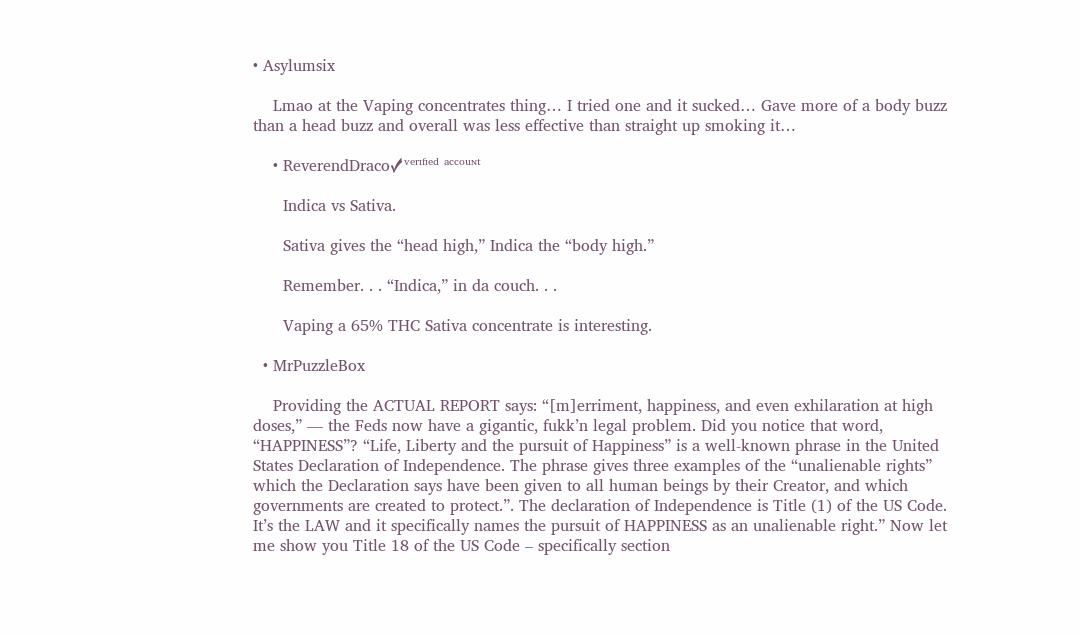• Asylumsix

    Lmao at the Vaping concentrates thing… I tried one and it sucked… Gave more of a body buzz than a head buzz and overall was less effective than straight up smoking it…

    • ReverendDraco✓ᵛᵉʳᶦᶠᶦᵉᵈ ᵃᶜᶜᵒᵘᶰᵗ

      Indica vs Sativa.

      Sativa gives the “head high,” Indica the “body high.”

      Remember. . . “Indica,” in da couch. . .

      Vaping a 65% THC Sativa concentrate is interesting.

  • MrPuzzleBox

    Providing the ACTUAL REPORT says: “[m]erriment, happiness, and even exhilaration at high doses,” — the Feds now have a gigantic, fukk’n legal problem. Did you notice that word, “HAPPINESS”? “Life, Liberty and the pursuit of Happiness” is a well-known phrase in the United States Declaration of Independence. The phrase gives three examples of the “unalienable rights” which the Declaration says have been given to all human beings by their Creator, and which governments are created to protect.”. The declaration of Independence is Title (1) of the US Code. It’s the LAW and it specifically names the pursuit of HAPPINESS as an unalienable right.” Now let me show you Title 18 of the US Code – specifically section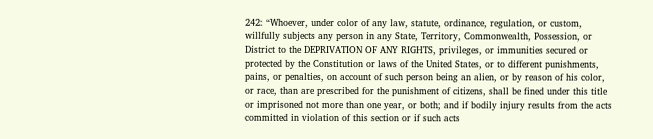242: “Whoever, under color of any law, statute, ordinance, regulation, or custom, willfully subjects any person in any State, Territory, Commonwealth, Possession, or District to the DEPRIVATION OF ANY RIGHTS, privileges, or immunities secured or protected by the Constitution or laws of the United States, or to different punishments, pains, or penalties, on account of such person being an alien, or by reason of his color, or race, than are prescribed for the punishment of citizens, shall be fined under this title or imprisoned not more than one year, or both; and if bodily injury results from the acts committed in violation of this section or if such acts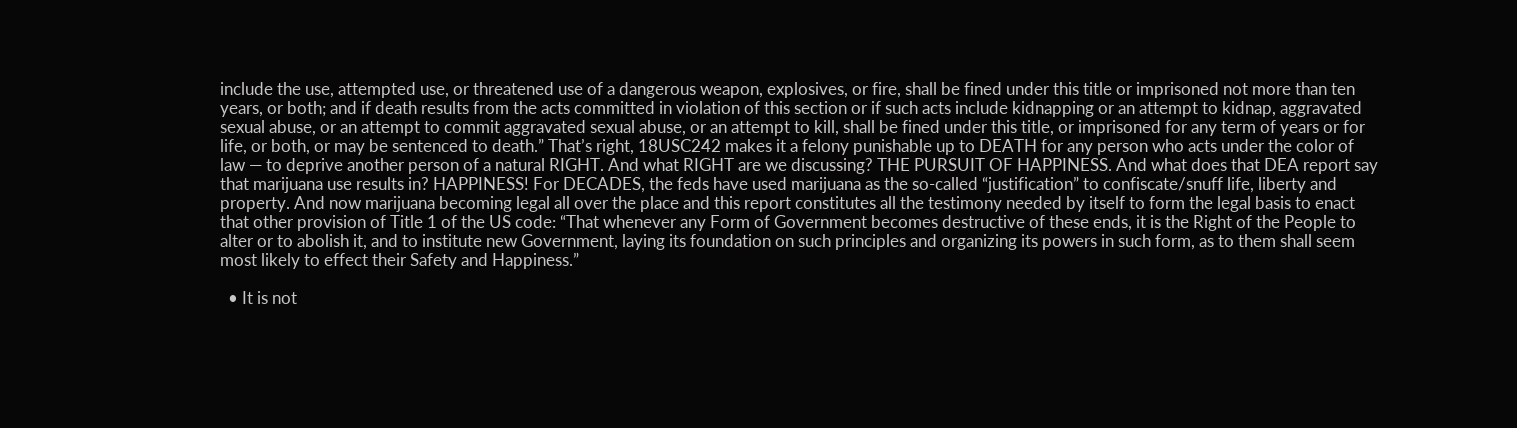include the use, attempted use, or threatened use of a dangerous weapon, explosives, or fire, shall be fined under this title or imprisoned not more than ten years, or both; and if death results from the acts committed in violation of this section or if such acts include kidnapping or an attempt to kidnap, aggravated sexual abuse, or an attempt to commit aggravated sexual abuse, or an attempt to kill, shall be fined under this title, or imprisoned for any term of years or for life, or both, or may be sentenced to death.” That’s right, 18USC242 makes it a felony punishable up to DEATH for any person who acts under the color of law — to deprive another person of a natural RIGHT. And what RIGHT are we discussing? THE PURSUIT OF HAPPINESS. And what does that DEA report say that marijuana use results in? HAPPINESS! For DECADES, the feds have used marijuana as the so-called “justification” to confiscate/snuff life, liberty and property. And now marijuana becoming legal all over the place and this report constitutes all the testimony needed by itself to form the legal basis to enact that other provision of Title 1 of the US code: “That whenever any Form of Government becomes destructive of these ends, it is the Right of the People to alter or to abolish it, and to institute new Government, laying its foundation on such principles and organizing its powers in such form, as to them shall seem most likely to effect their Safety and Happiness.”

  • It is not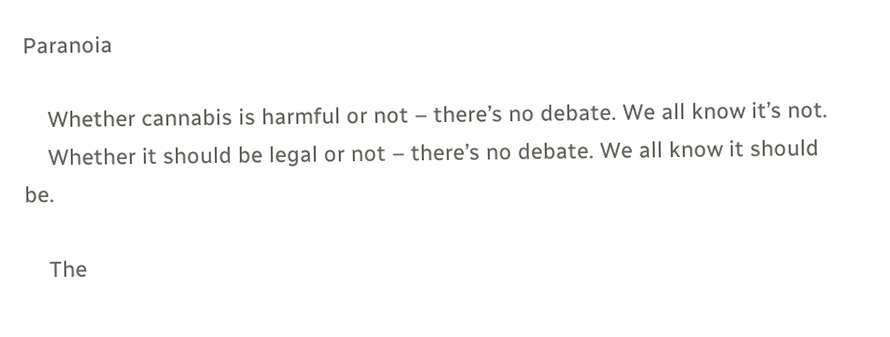Paranoia

    Whether cannabis is harmful or not – there’s no debate. We all know it’s not.
    Whether it should be legal or not – there’s no debate. We all know it should be.

    The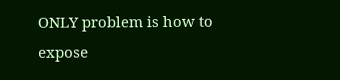ONLY problem is how to expose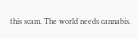this scam. The world needs cannabis.